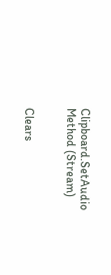Clipboard.SetAudio Method (Stream)


Clears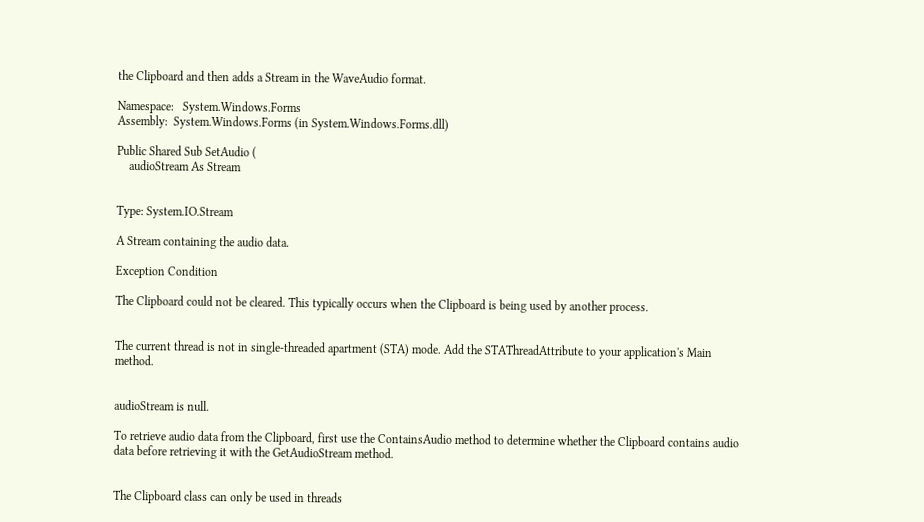the Clipboard and then adds a Stream in the WaveAudio format.

Namespace:   System.Windows.Forms
Assembly:  System.Windows.Forms (in System.Windows.Forms.dll)

Public Shared Sub SetAudio (
    audioStream As Stream


Type: System.IO.Stream

A Stream containing the audio data.

Exception Condition

The Clipboard could not be cleared. This typically occurs when the Clipboard is being used by another process.


The current thread is not in single-threaded apartment (STA) mode. Add the STAThreadAttribute to your application's Main method.


audioStream is null.

To retrieve audio data from the Clipboard, first use the ContainsAudio method to determine whether the Clipboard contains audio data before retrieving it with the GetAudioStream method.


The Clipboard class can only be used in threads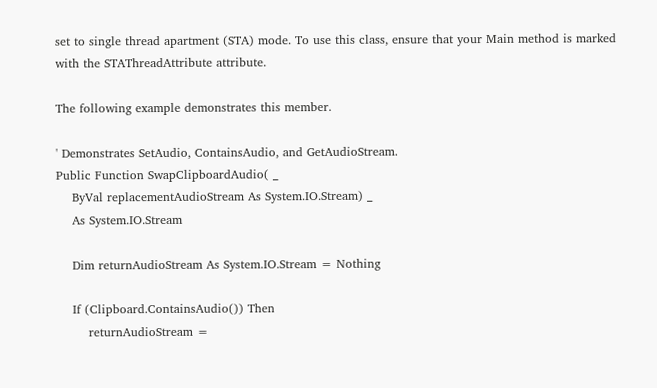set to single thread apartment (STA) mode. To use this class, ensure that your Main method is marked with the STAThreadAttribute attribute.

The following example demonstrates this member.

' Demonstrates SetAudio, ContainsAudio, and GetAudioStream.
Public Function SwapClipboardAudio( _
    ByVal replacementAudioStream As System.IO.Stream) _
    As System.IO.Stream

    Dim returnAudioStream As System.IO.Stream = Nothing

    If (Clipboard.ContainsAudio()) Then
        returnAudioStream =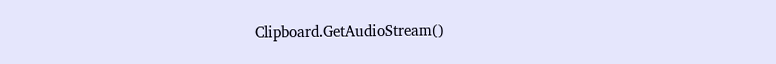Clipboard.GetAudioStream()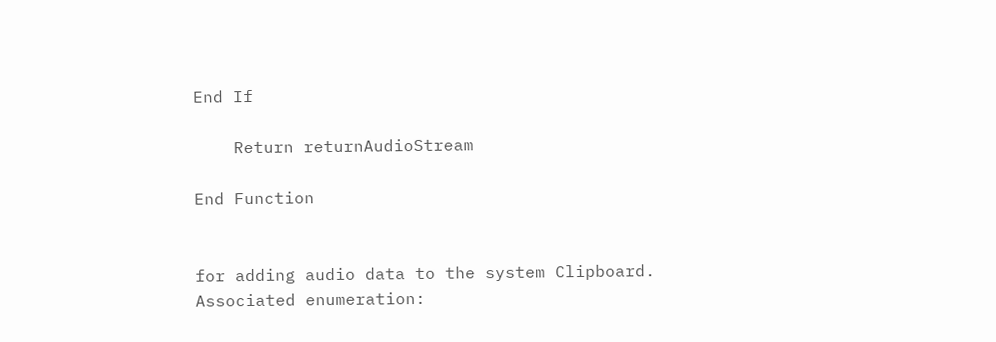End If

    Return returnAudioStream

End Function


for adding audio data to the system Clipboard. Associated enumeration: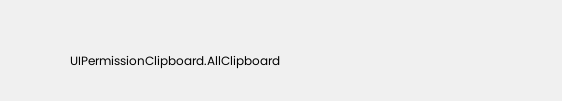UIPermissionClipboard.AllClipboard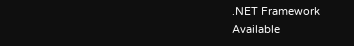.NET Framework
Available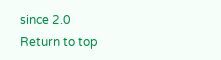since 2.0
Return to top